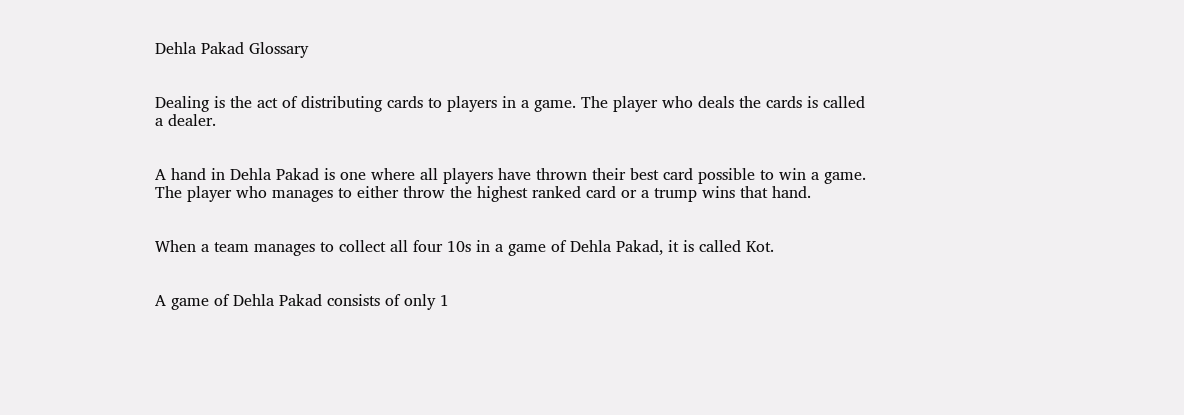Dehla Pakad Glossary


Dealing is the act of distributing cards to players in a game. The player who deals the cards is called a dealer.


A hand in Dehla Pakad is one where all players have thrown their best card possible to win a game. The player who manages to either throw the highest ranked card or a trump wins that hand.


When a team manages to collect all four 10s in a game of Dehla Pakad, it is called Kot.


A game of Dehla Pakad consists of only 1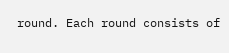round. Each round consists of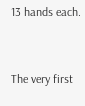13 hands each.


The very first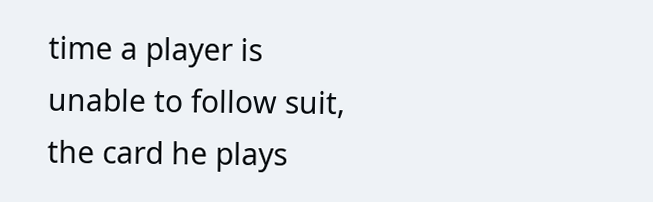time a player is unable to follow suit, the card he plays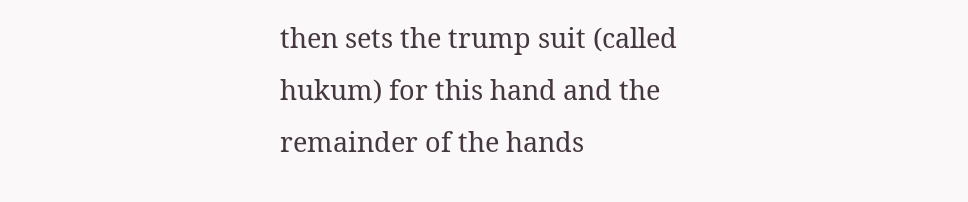then sets the trump suit (called hukum) for this hand and the remainder of the hands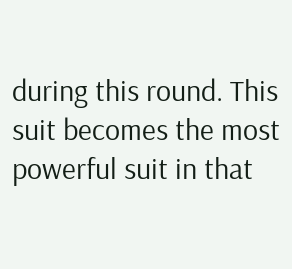during this round. This suit becomes the most powerful suit in that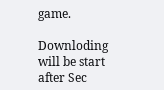game.

Downloding will be start after Sec